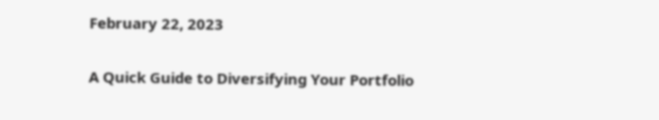February 22, 2023

A Quick Guide to Diversifying Your Portfolio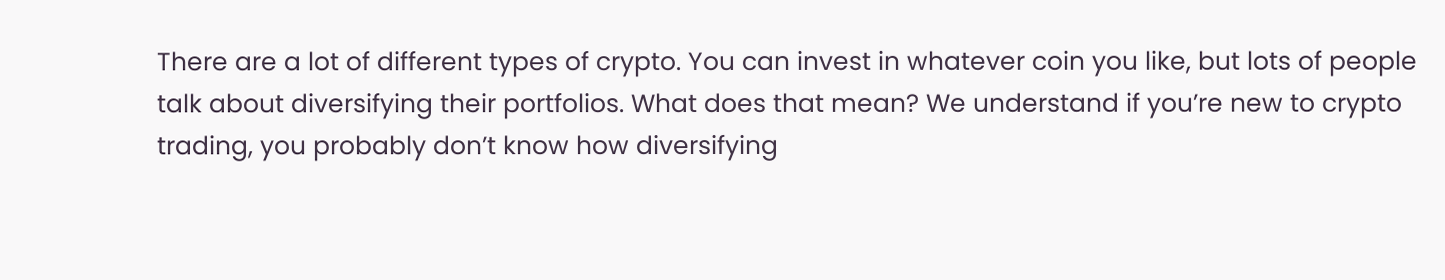There are a lot of different types of crypto. You can invest in whatever coin you like, but lots of people talk about diversifying their portfolios. What does that mean? We understand if you’re new to crypto trading, you probably don’t know how diversifying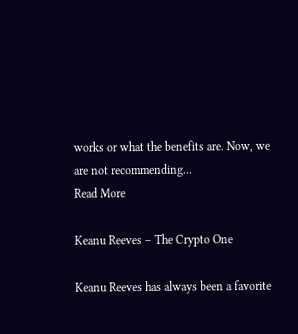works or what the benefits are. Now, we are not recommending...
Read More

Keanu Reeves – The Crypto One

Keanu Reeves has always been a favorite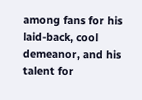among fans for his laid-back, cool demeanor, and his talent for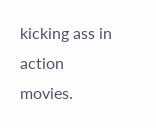kicking ass in action movies.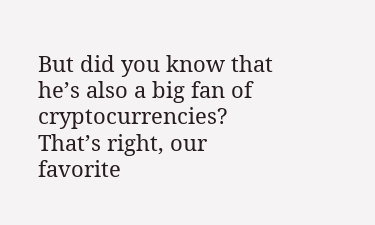But did you know that he’s also a big fan of cryptocurrencies? That’s right, our favorite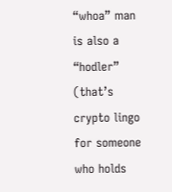“whoa” man is also a “hodler” (that’s crypto lingo for someone who holds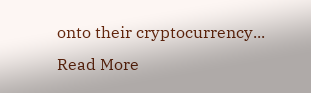onto their cryptocurrency...
Read More